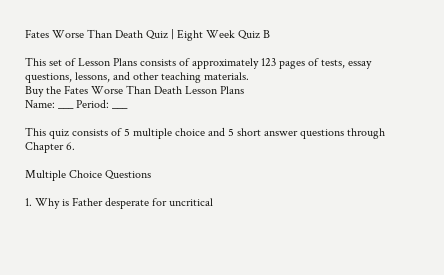Fates Worse Than Death Quiz | Eight Week Quiz B

This set of Lesson Plans consists of approximately 123 pages of tests, essay questions, lessons, and other teaching materials.
Buy the Fates Worse Than Death Lesson Plans
Name: ___ Period: ___

This quiz consists of 5 multiple choice and 5 short answer questions through Chapter 6.

Multiple Choice Questions

1. Why is Father desperate for uncritical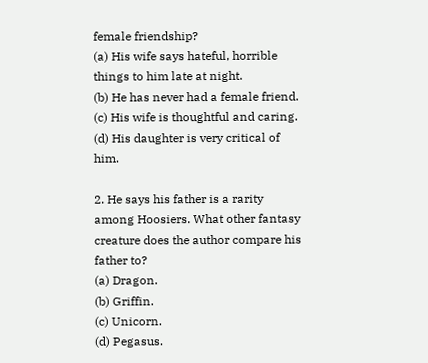female friendship?
(a) His wife says hateful, horrible things to him late at night.
(b) He has never had a female friend.
(c) His wife is thoughtful and caring.
(d) His daughter is very critical of him.

2. He says his father is a rarity among Hoosiers. What other fantasy creature does the author compare his father to?
(a) Dragon.
(b) Griffin.
(c) Unicorn.
(d) Pegasus.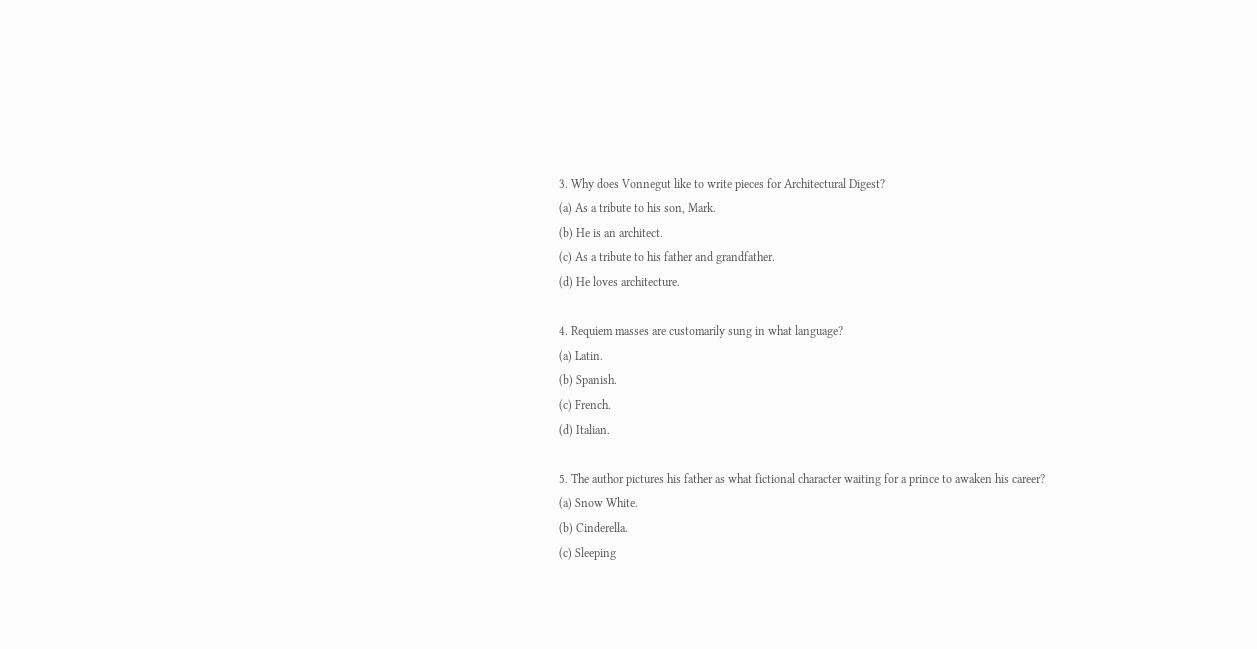3. Why does Vonnegut like to write pieces for Architectural Digest?
(a) As a tribute to his son, Mark.
(b) He is an architect.
(c) As a tribute to his father and grandfather.
(d) He loves architecture.

4. Requiem masses are customarily sung in what language?
(a) Latin.
(b) Spanish.
(c) French.
(d) Italian.

5. The author pictures his father as what fictional character waiting for a prince to awaken his career?
(a) Snow White.
(b) Cinderella.
(c) Sleeping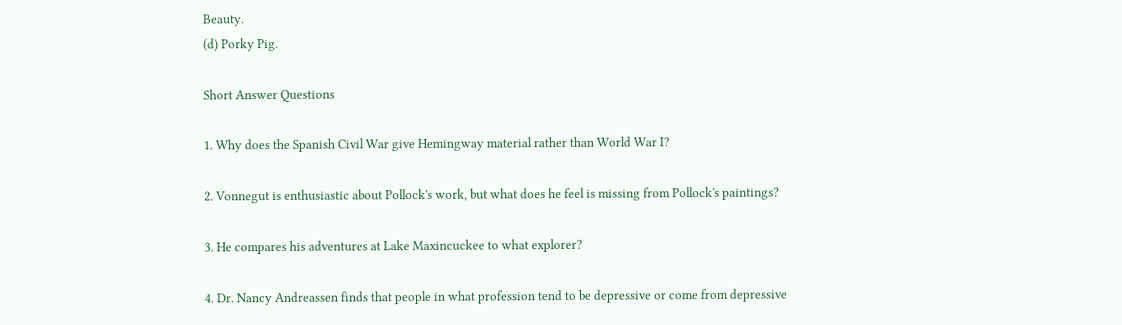Beauty.
(d) Porky Pig.

Short Answer Questions

1. Why does the Spanish Civil War give Hemingway material rather than World War I?

2. Vonnegut is enthusiastic about Pollock's work, but what does he feel is missing from Pollock's paintings?

3. He compares his adventures at Lake Maxincuckee to what explorer?

4. Dr. Nancy Andreassen finds that people in what profession tend to be depressive or come from depressive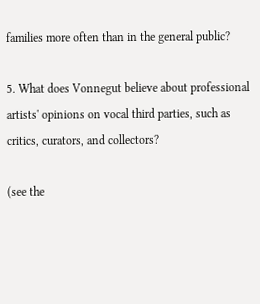families more often than in the general public?

5. What does Vonnegut believe about professional artists' opinions on vocal third parties, such as critics, curators, and collectors?

(see the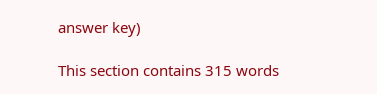answer key)

This section contains 315 words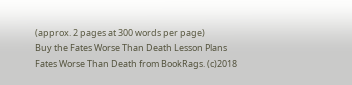(approx. 2 pages at 300 words per page)
Buy the Fates Worse Than Death Lesson Plans
Fates Worse Than Death from BookRags. (c)2018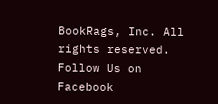BookRags, Inc. All rights reserved.
Follow Us on Facebook